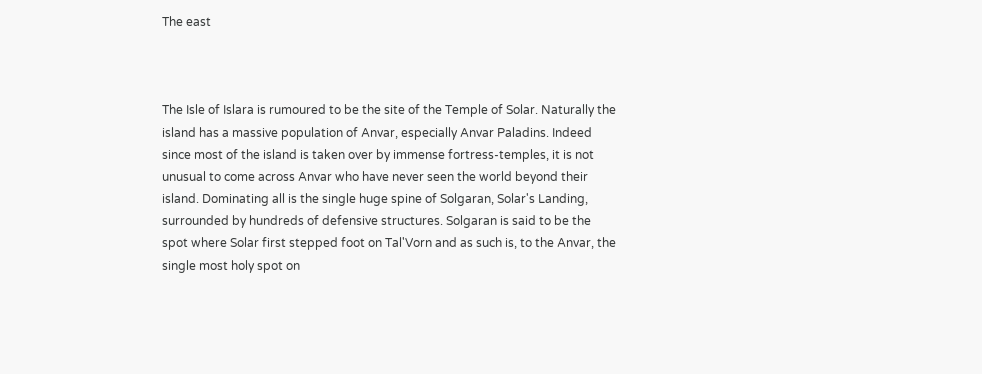The east



The Isle of Islara is rumoured to be the site of the Temple of Solar. Naturally the island has a massive population of Anvar, especially Anvar Paladins. Indeed since most of the island is taken over by immense fortress-temples, it is not unusual to come across Anvar who have never seen the world beyond their island. Dominating all is the single huge spine of Solgaran, Solar's Landing, surrounded by hundreds of defensive structures. Solgaran is said to be the spot where Solar first stepped foot on Tal'Vorn and as such is, to the Anvar, the single most holy spot on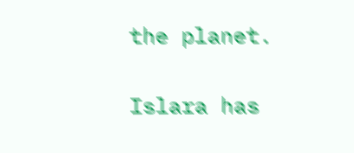the planet.

Islara has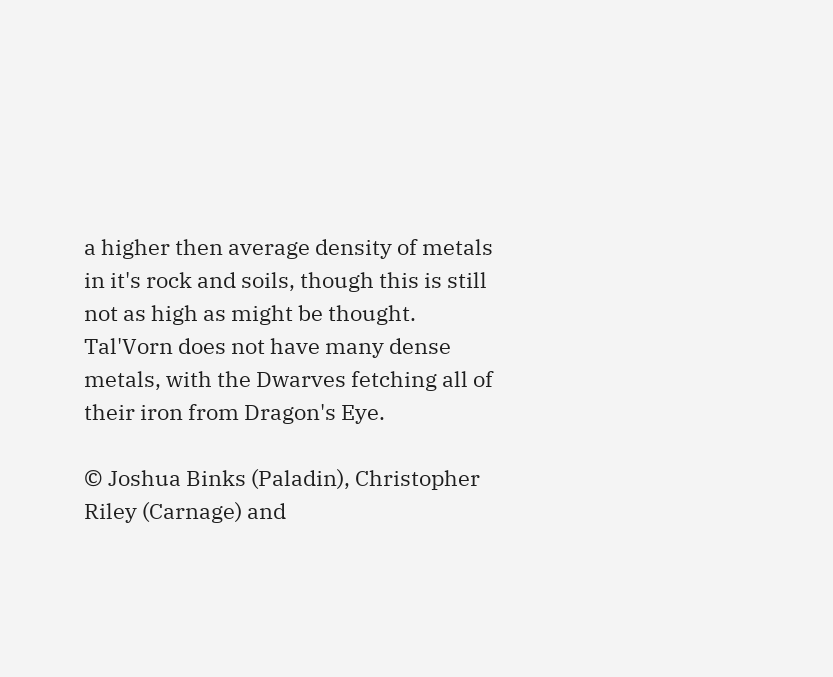a higher then average density of metals in it's rock and soils, though this is still not as high as might be thought. Tal'Vorn does not have many dense metals, with the Dwarves fetching all of their iron from Dragon's Eye.

© Joshua Binks (Paladin), Christopher Riley (Carnage) and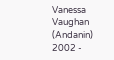Vanessa Vaughan (Andanin) 2002 -